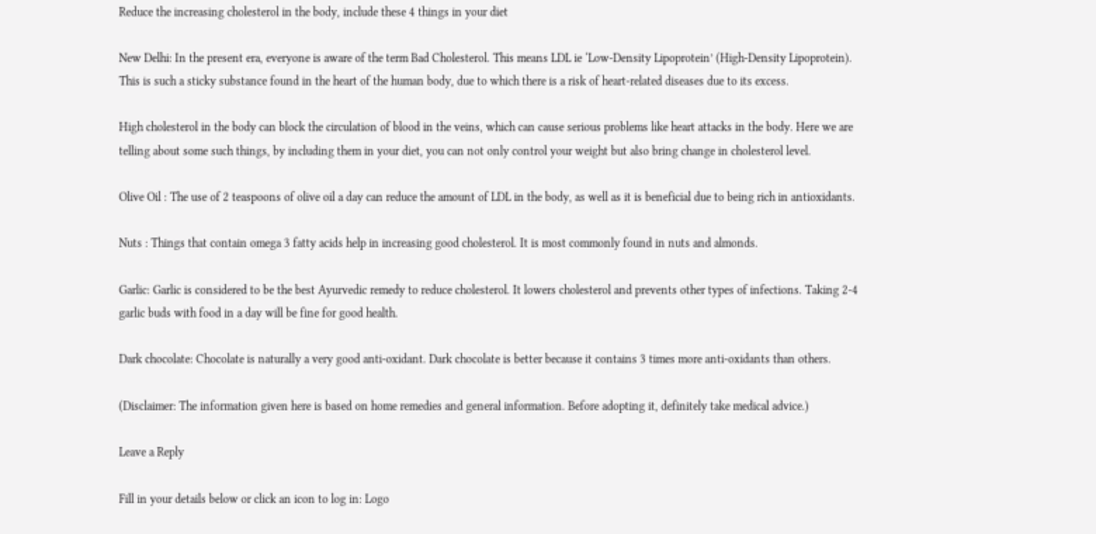Reduce the increasing cholesterol in the body, include these 4 things in your diet

New Delhi: In the present era, everyone is aware of the term Bad Cholesterol. This means LDL ie ‘Low-Density Lipoprotein’ (High-Density Lipoprotein). This is such a sticky substance found in the heart of the human body, due to which there is a risk of heart-related diseases due to its excess.

High cholesterol in the body can block the circulation of blood in the veins, which can cause serious problems like heart attacks in the body. Here we are telling about some such things, by including them in your diet, you can not only control your weight but also bring change in cholesterol level.

Olive Oil : The use of 2 teaspoons of olive oil a day can reduce the amount of LDL in the body, as well as it is beneficial due to being rich in antioxidants.

Nuts : Things that contain omega 3 fatty acids help in increasing good cholesterol. It is most commonly found in nuts and almonds.

Garlic: Garlic is considered to be the best Ayurvedic remedy to reduce cholesterol. It lowers cholesterol and prevents other types of infections. Taking 2-4 garlic buds with food in a day will be fine for good health.

Dark chocolate: Chocolate is naturally a very good anti-oxidant. Dark chocolate is better because it contains 3 times more anti-oxidants than others.

(Disclaimer: The information given here is based on home remedies and general information. Before adopting it, definitely take medical advice.)

Leave a Reply

Fill in your details below or click an icon to log in: Logo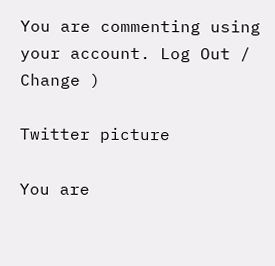You are commenting using your account. Log Out /  Change )

Twitter picture

You are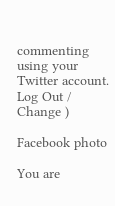commenting using your Twitter account. Log Out /  Change )

Facebook photo

You are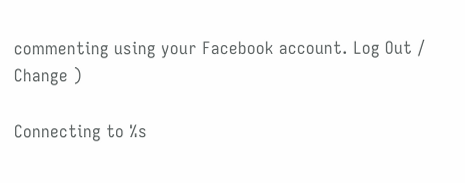commenting using your Facebook account. Log Out /  Change )

Connecting to %s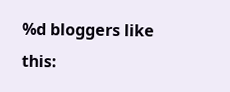%d bloggers like this: